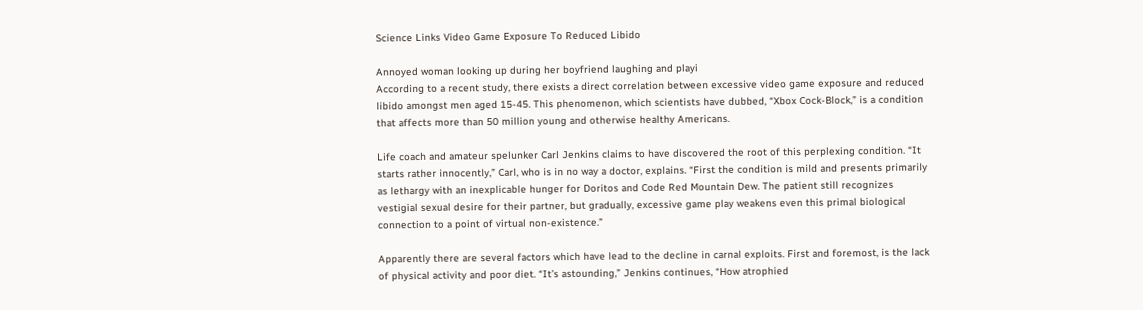Science Links Video Game Exposure To Reduced Libido

Annoyed woman looking up during her boyfriend laughing and playi
According to a recent study, there exists a direct correlation between excessive video game exposure and reduced libido amongst men aged 15-45. This phenomenon, which scientists have dubbed, “Xbox Cock-Block,” is a condition that affects more than 50 million young and otherwise healthy Americans.

Life coach and amateur spelunker Carl Jenkins claims to have discovered the root of this perplexing condition. “It starts rather innocently,” Carl, who is in no way a doctor, explains. “First the condition is mild and presents primarily as lethargy with an inexplicable hunger for Doritos and Code Red Mountain Dew. The patient still recognizes vestigial sexual desire for their partner, but gradually, excessive game play weakens even this primal biological connection to a point of virtual non-existence.”

Apparently there are several factors which have lead to the decline in carnal exploits. First and foremost, is the lack of physical activity and poor diet. “It’s astounding,” Jenkins continues, “How atrophied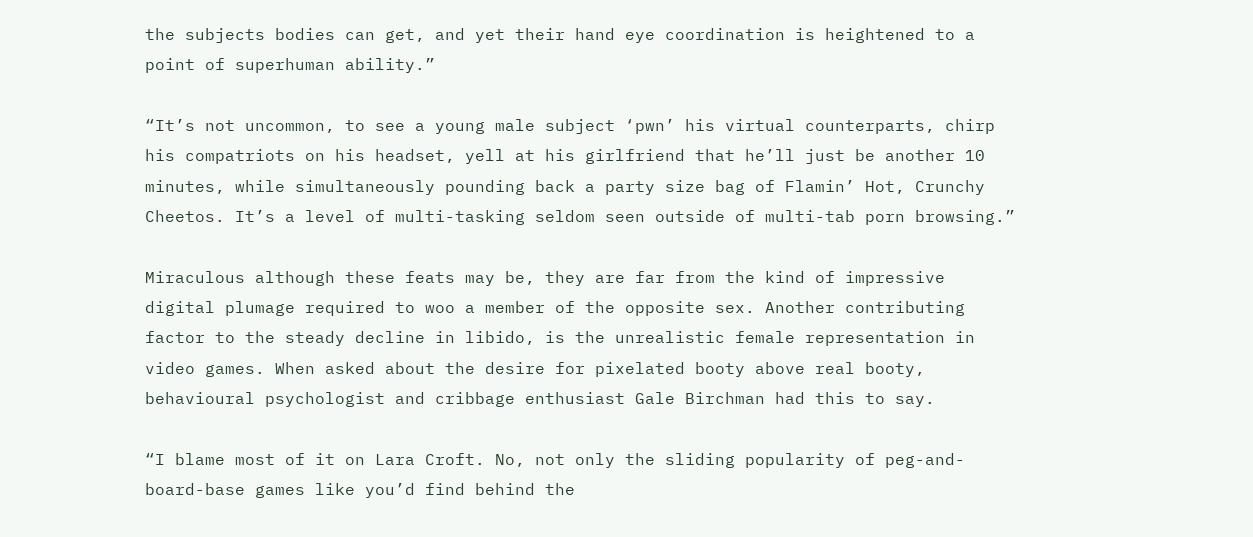the subjects bodies can get, and yet their hand eye coordination is heightened to a point of superhuman ability.”

“It’s not uncommon, to see a young male subject ‘pwn’ his virtual counterparts, chirp his compatriots on his headset, yell at his girlfriend that he’ll just be another 10 minutes, while simultaneously pounding back a party size bag of Flamin’ Hot, Crunchy Cheetos. It’s a level of multi-tasking seldom seen outside of multi-tab porn browsing.”

Miraculous although these feats may be, they are far from the kind of impressive digital plumage required to woo a member of the opposite sex. Another contributing factor to the steady decline in libido, is the unrealistic female representation in video games. When asked about the desire for pixelated booty above real booty, behavioural psychologist and cribbage enthusiast Gale Birchman had this to say.

“I blame most of it on Lara Croft. No, not only the sliding popularity of peg-and-board-base games like you’d find behind the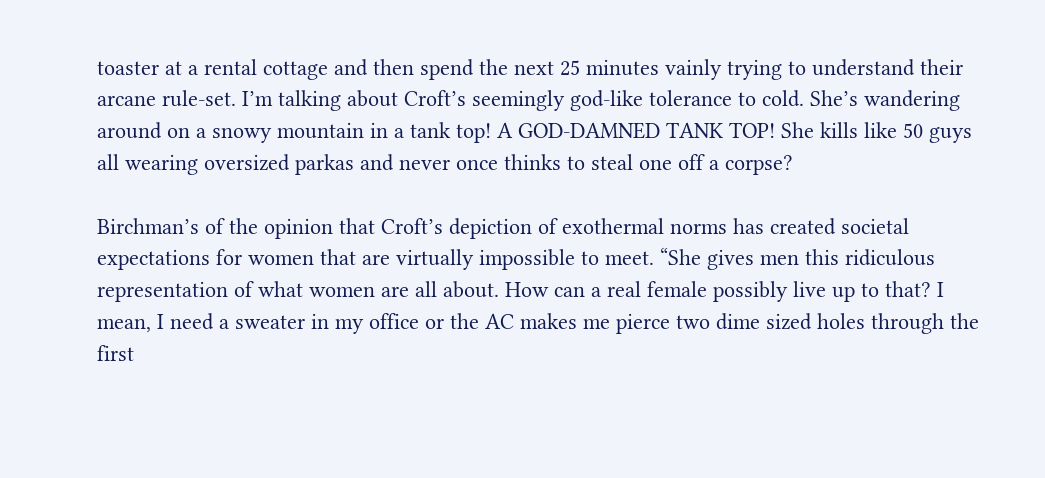toaster at a rental cottage and then spend the next 25 minutes vainly trying to understand their arcane rule-set. I’m talking about Croft’s seemingly god-like tolerance to cold. She’s wandering around on a snowy mountain in a tank top! A GOD-DAMNED TANK TOP! She kills like 50 guys all wearing oversized parkas and never once thinks to steal one off a corpse?

Birchman’s of the opinion that Croft’s depiction of exothermal norms has created societal expectations for women that are virtually impossible to meet. “She gives men this ridiculous representation of what women are all about. How can a real female possibly live up to that? I mean, I need a sweater in my office or the AC makes me pierce two dime sized holes through the first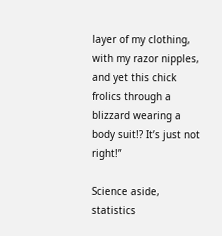layer of my clothing, with my razor nipples, and yet this chick frolics through a blizzard wearing a body suit!? It’s just not right!”

Science aside, statistics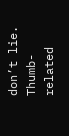don’t lie. Thumb-related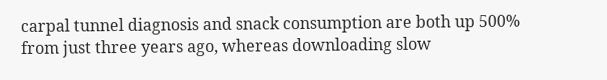carpal tunnel diagnosis and snack consumption are both up 500% from just three years ago, whereas downloading slow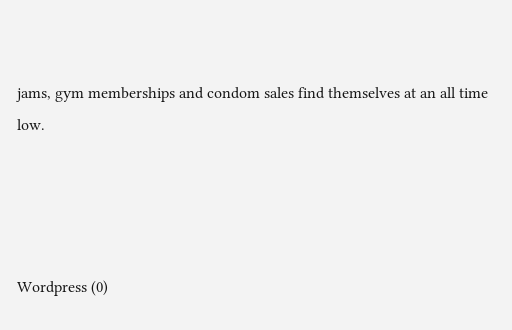jams, gym memberships and condom sales find themselves at an all time low.




Wordpress (0)